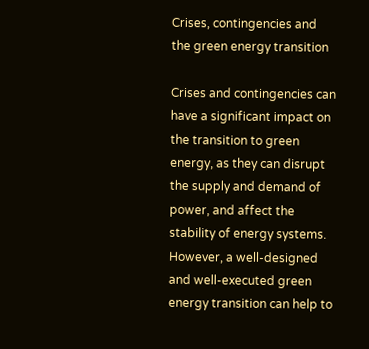Crises, contingencies and the green energy transition

Crises and contingencies can have a significant impact on the transition to green energy, as they can disrupt the supply and demand of power, and affect the stability of energy systems. However, a well-designed and well-executed green energy transition can help to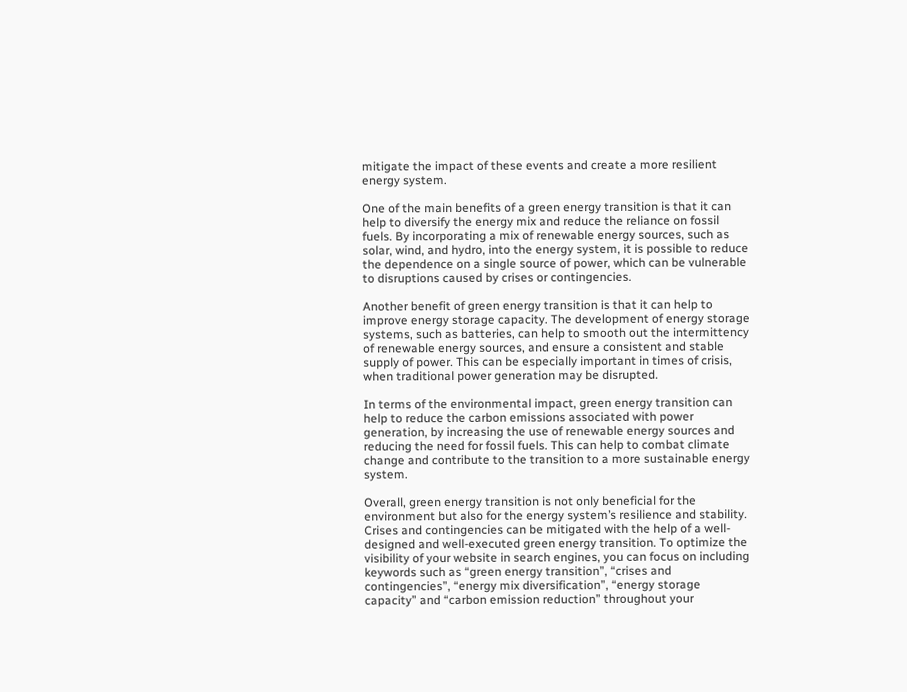mitigate the impact of these events and create a more resilient energy system.

One of the main benefits of a green energy transition is that it can help to diversify the energy mix and reduce the reliance on fossil fuels. By incorporating a mix of renewable energy sources, such as solar, wind, and hydro, into the energy system, it is possible to reduce the dependence on a single source of power, which can be vulnerable to disruptions caused by crises or contingencies.

Another benefit of green energy transition is that it can help to improve energy storage capacity. The development of energy storage systems, such as batteries, can help to smooth out the intermittency of renewable energy sources, and ensure a consistent and stable supply of power. This can be especially important in times of crisis, when traditional power generation may be disrupted.

In terms of the environmental impact, green energy transition can help to reduce the carbon emissions associated with power generation, by increasing the use of renewable energy sources and reducing the need for fossil fuels. This can help to combat climate change and contribute to the transition to a more sustainable energy system.

Overall, green energy transition is not only beneficial for the environment but also for the energy system’s resilience and stability. Crises and contingencies can be mitigated with the help of a well-designed and well-executed green energy transition. To optimize the visibility of your website in search engines, you can focus on including keywords such as “green energy transition”, “crises and contingencies”, “energy mix diversification”, “energy storage capacity” and “carbon emission reduction” throughout your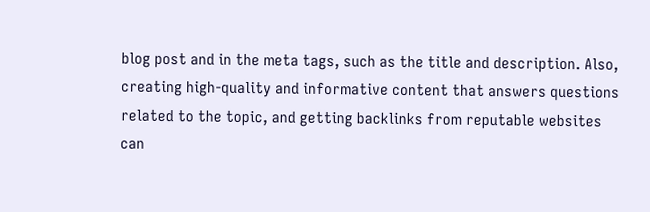blog post and in the meta tags, such as the title and description. Also, creating high-quality and informative content that answers questions related to the topic, and getting backlinks from reputable websites can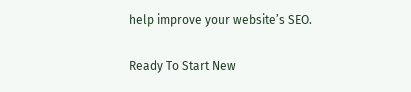help improve your website’s SEO.

Ready To Start New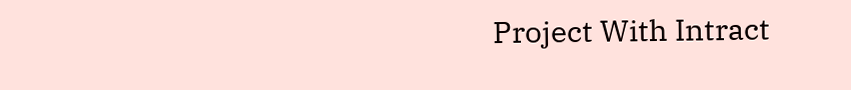Project With Intract